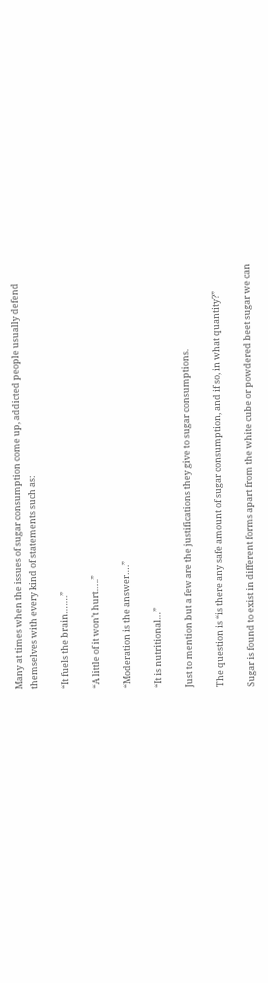Many at times when the issues of sugar consumption come up, addicted people usually defend themselves with every kind of statements such as:

“It fuels the brain…….”

“A little of it won’t hurt…..”

“Moderation is the answer….”

“It is nutritional…”

Just to mention but a few are the justifications they give to sugar consumptions.

The question is “is there any safe amount of sugar consumption, and if so, in what quantity?”

Sugar is found to exist in different forms apart from the white cube or powdered beet sugar we can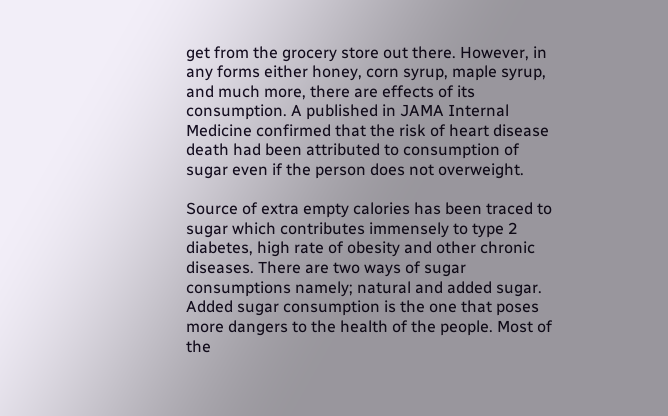get from the grocery store out there. However, in any forms either honey, corn syrup, maple syrup, and much more, there are effects of its consumption. A published in JAMA Internal Medicine confirmed that the risk of heart disease death had been attributed to consumption of sugar even if the person does not overweight.

Source of extra empty calories has been traced to sugar which contributes immensely to type 2 diabetes, high rate of obesity and other chronic diseases. There are two ways of sugar consumptions namely; natural and added sugar. Added sugar consumption is the one that poses more dangers to the health of the people. Most of the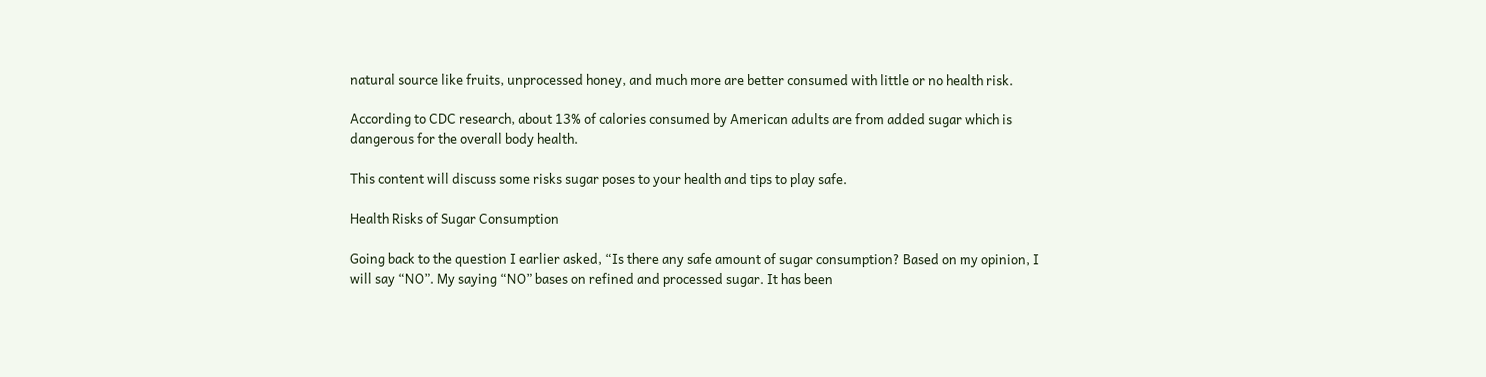natural source like fruits, unprocessed honey, and much more are better consumed with little or no health risk.

According to CDC research, about 13% of calories consumed by American adults are from added sugar which is dangerous for the overall body health.

This content will discuss some risks sugar poses to your health and tips to play safe.

Health Risks of Sugar Consumption

Going back to the question I earlier asked, “Is there any safe amount of sugar consumption? Based on my opinion, I will say “NO”. My saying “NO” bases on refined and processed sugar. It has been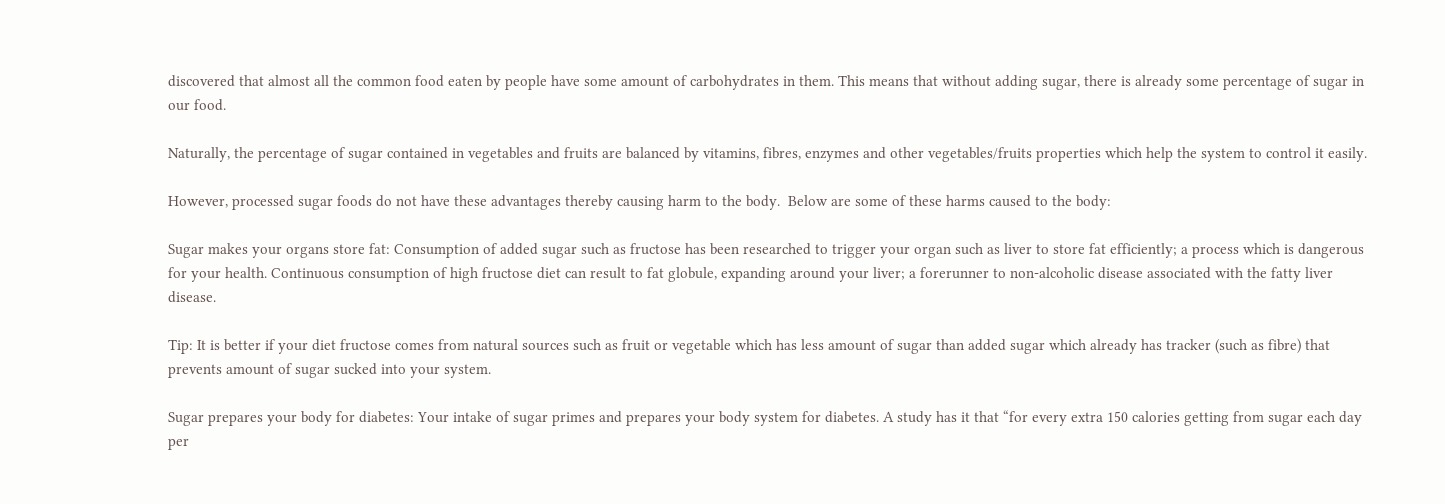discovered that almost all the common food eaten by people have some amount of carbohydrates in them. This means that without adding sugar, there is already some percentage of sugar in our food.

Naturally, the percentage of sugar contained in vegetables and fruits are balanced by vitamins, fibres, enzymes and other vegetables/fruits properties which help the system to control it easily.

However, processed sugar foods do not have these advantages thereby causing harm to the body.  Below are some of these harms caused to the body:

Sugar makes your organs store fat: Consumption of added sugar such as fructose has been researched to trigger your organ such as liver to store fat efficiently; a process which is dangerous for your health. Continuous consumption of high fructose diet can result to fat globule, expanding around your liver; a forerunner to non-alcoholic disease associated with the fatty liver disease.

Tip: It is better if your diet fructose comes from natural sources such as fruit or vegetable which has less amount of sugar than added sugar which already has tracker (such as fibre) that prevents amount of sugar sucked into your system.

Sugar prepares your body for diabetes: Your intake of sugar primes and prepares your body system for diabetes. A study has it that “for every extra 150 calories getting from sugar each day per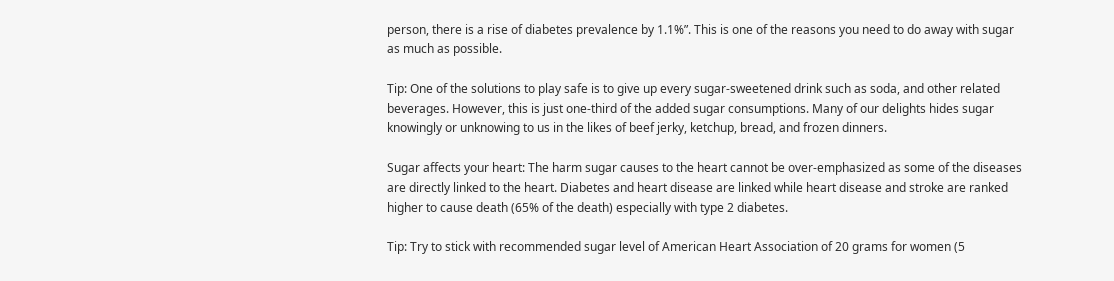person, there is a rise of diabetes prevalence by 1.1%”. This is one of the reasons you need to do away with sugar as much as possible.

Tip: One of the solutions to play safe is to give up every sugar-sweetened drink such as soda, and other related beverages. However, this is just one-third of the added sugar consumptions. Many of our delights hides sugar knowingly or unknowing to us in the likes of beef jerky, ketchup, bread, and frozen dinners.

Sugar affects your heart: The harm sugar causes to the heart cannot be over-emphasized as some of the diseases are directly linked to the heart. Diabetes and heart disease are linked while heart disease and stroke are ranked higher to cause death (65% of the death) especially with type 2 diabetes.

Tip: Try to stick with recommended sugar level of American Heart Association of 20 grams for women (5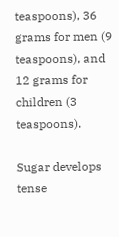teaspoons), 36 grams for men (9 teaspoons), and 12 grams for children (3 teaspoons).

Sugar develops tense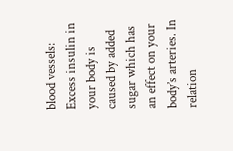blood vessels: Excess insulin in your body is caused by added sugar which has an effect on your body’s arteries. In relation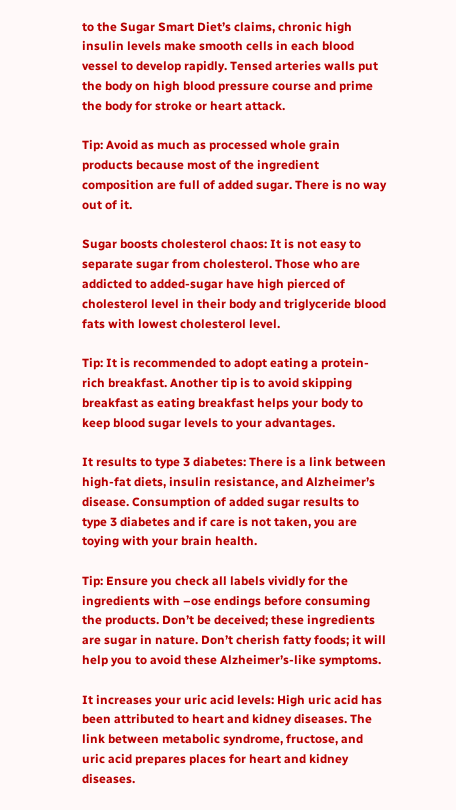to the Sugar Smart Diet’s claims, chronic high insulin levels make smooth cells in each blood vessel to develop rapidly. Tensed arteries walls put the body on high blood pressure course and prime the body for stroke or heart attack.

Tip: Avoid as much as processed whole grain products because most of the ingredient composition are full of added sugar. There is no way out of it.

Sugar boosts cholesterol chaos: It is not easy to separate sugar from cholesterol. Those who are addicted to added-sugar have high pierced of cholesterol level in their body and triglyceride blood fats with lowest cholesterol level.

Tip: It is recommended to adopt eating a protein-rich breakfast. Another tip is to avoid skipping breakfast as eating breakfast helps your body to keep blood sugar levels to your advantages.

It results to type 3 diabetes: There is a link between high-fat diets, insulin resistance, and Alzheimer’s disease. Consumption of added sugar results to type 3 diabetes and if care is not taken, you are toying with your brain health.

Tip: Ensure you check all labels vividly for the ingredients with –ose endings before consuming the products. Don’t be deceived; these ingredients are sugar in nature. Don’t cherish fatty foods; it will help you to avoid these Alzheimer’s-like symptoms.

It increases your uric acid levels: High uric acid has been attributed to heart and kidney diseases. The link between metabolic syndrome, fructose, and uric acid prepares places for heart and kidney diseases.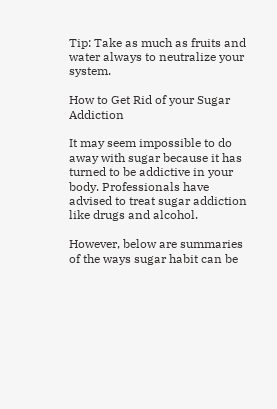Tip: Take as much as fruits and water always to neutralize your system.

How to Get Rid of your Sugar Addiction

It may seem impossible to do away with sugar because it has turned to be addictive in your body. Professionals have advised to treat sugar addiction like drugs and alcohol.

However, below are summaries of the ways sugar habit can be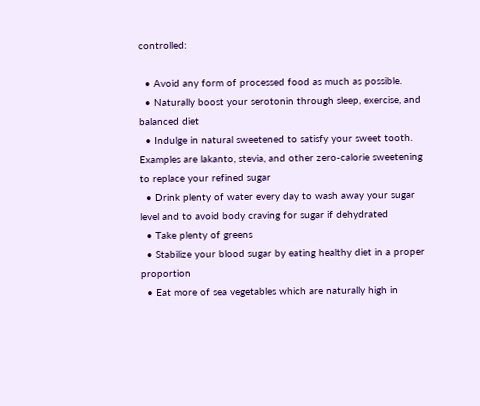controlled:

  • Avoid any form of processed food as much as possible.
  • Naturally boost your serotonin through sleep, exercise, and balanced diet
  • Indulge in natural sweetened to satisfy your sweet tooth. Examples are lakanto, stevia, and other zero-calorie sweetening to replace your refined sugar
  • Drink plenty of water every day to wash away your sugar level and to avoid body craving for sugar if dehydrated
  • Take plenty of greens
  • Stabilize your blood sugar by eating healthy diet in a proper proportion
  • Eat more of sea vegetables which are naturally high in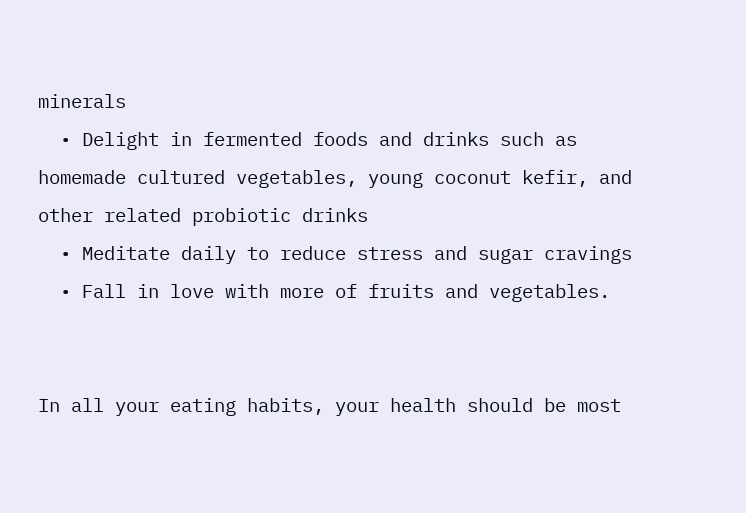minerals
  • Delight in fermented foods and drinks such as homemade cultured vegetables, young coconut kefir, and other related probiotic drinks
  • Meditate daily to reduce stress and sugar cravings
  • Fall in love with more of fruits and vegetables.


In all your eating habits, your health should be most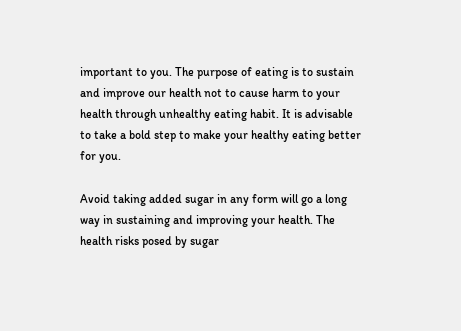important to you. The purpose of eating is to sustain and improve our health not to cause harm to your health through unhealthy eating habit. It is advisable to take a bold step to make your healthy eating better for you.

Avoid taking added sugar in any form will go a long way in sustaining and improving your health. The health risks posed by sugar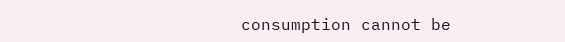consumption cannot be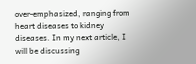over-emphasized, ranging from heart diseases to kidney diseases. In my next article, I will be discussing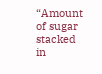“Amount of sugar stacked in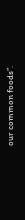our common foods”.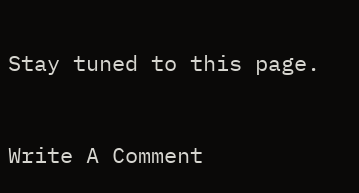Stay tuned to this page.


Write A Comment